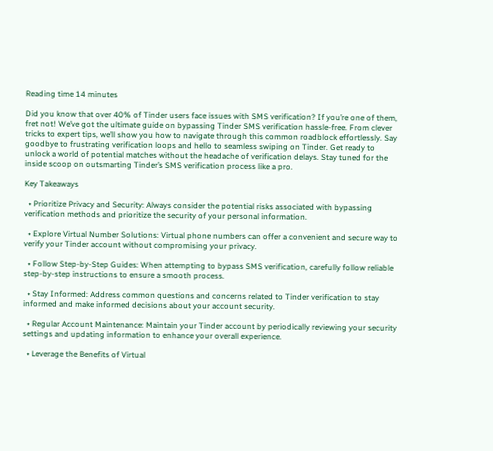Reading time 14 minutes

Did you know that over 40% of Tinder users face issues with SMS verification? If you’re one of them, fret not! We’ve got the ultimate guide on bypassing Tinder SMS verification hassle-free. From clever tricks to expert tips, we’ll show you how to navigate through this common roadblock effortlessly. Say goodbye to frustrating verification loops and hello to seamless swiping on Tinder. Get ready to unlock a world of potential matches without the headache of verification delays. Stay tuned for the inside scoop on outsmarting Tinder’s SMS verification process like a pro.

Key Takeaways

  • Prioritize Privacy and Security: Always consider the potential risks associated with bypassing verification methods and prioritize the security of your personal information.

  • Explore Virtual Number Solutions: Virtual phone numbers can offer a convenient and secure way to verify your Tinder account without compromising your privacy.

  • Follow Step-by-Step Guides: When attempting to bypass SMS verification, carefully follow reliable step-by-step instructions to ensure a smooth process.

  • Stay Informed: Address common questions and concerns related to Tinder verification to stay informed and make informed decisions about your account security.

  • Regular Account Maintenance: Maintain your Tinder account by periodically reviewing your security settings and updating information to enhance your overall experience.

  • Leverage the Benefits of Virtual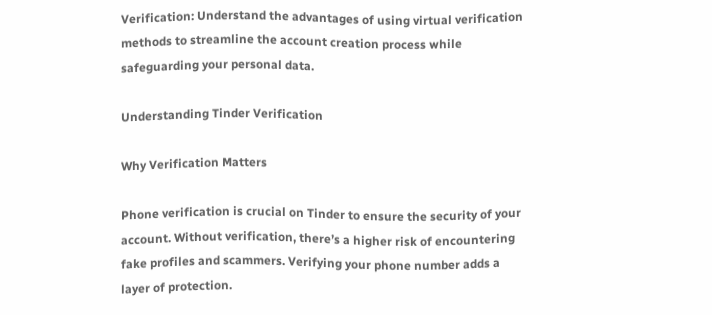Verification: Understand the advantages of using virtual verification methods to streamline the account creation process while safeguarding your personal data.

Understanding Tinder Verification

Why Verification Matters

Phone verification is crucial on Tinder to ensure the security of your account. Without verification, there’s a higher risk of encountering fake profiles and scammers. Verifying your phone number adds a layer of protection.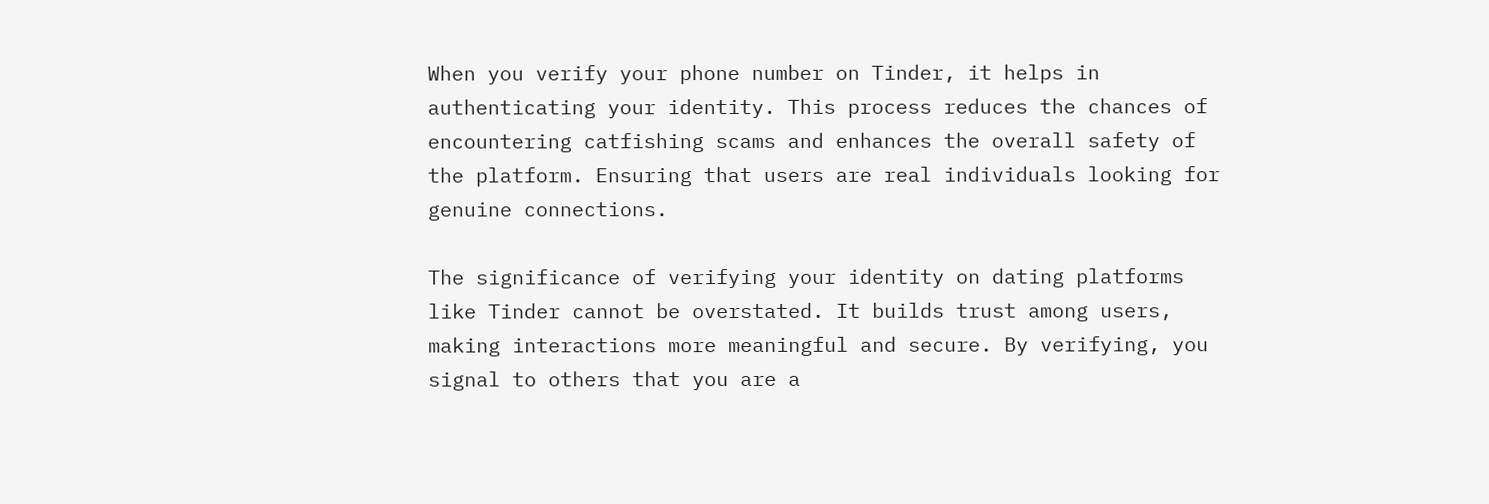When you verify your phone number on Tinder, it helps in authenticating your identity. This process reduces the chances of encountering catfishing scams and enhances the overall safety of the platform. Ensuring that users are real individuals looking for genuine connections.

The significance of verifying your identity on dating platforms like Tinder cannot be overstated. It builds trust among users, making interactions more meaningful and secure. By verifying, you signal to others that you are a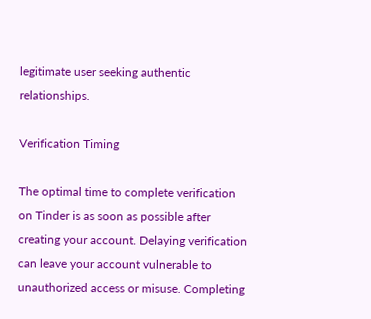legitimate user seeking authentic relationships.

Verification Timing

The optimal time to complete verification on Tinder is as soon as possible after creating your account. Delaying verification can leave your account vulnerable to unauthorized access or misuse. Completing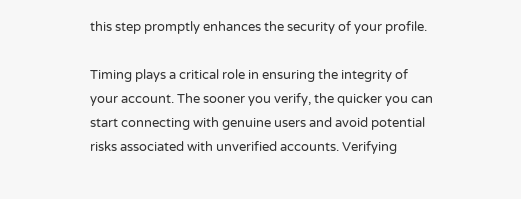this step promptly enhances the security of your profile.

Timing plays a critical role in ensuring the integrity of your account. The sooner you verify, the quicker you can start connecting with genuine users and avoid potential risks associated with unverified accounts. Verifying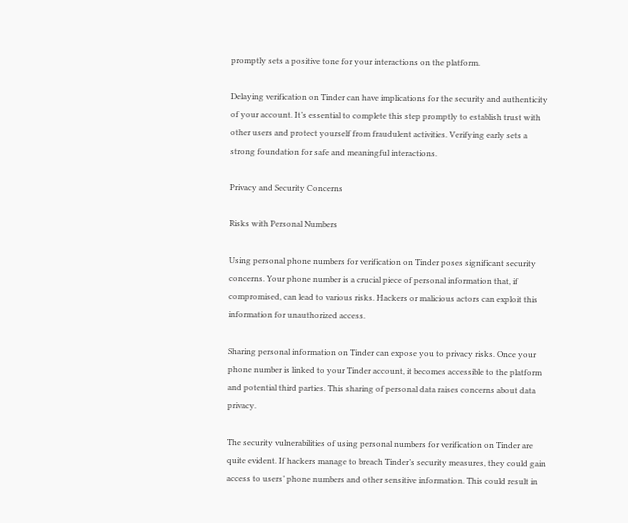promptly sets a positive tone for your interactions on the platform.

Delaying verification on Tinder can have implications for the security and authenticity of your account. It’s essential to complete this step promptly to establish trust with other users and protect yourself from fraudulent activities. Verifying early sets a strong foundation for safe and meaningful interactions.

Privacy and Security Concerns

Risks with Personal Numbers

Using personal phone numbers for verification on Tinder poses significant security concerns. Your phone number is a crucial piece of personal information that, if compromised, can lead to various risks. Hackers or malicious actors can exploit this information for unauthorized access.

Sharing personal information on Tinder can expose you to privacy risks. Once your phone number is linked to your Tinder account, it becomes accessible to the platform and potential third parties. This sharing of personal data raises concerns about data privacy.

The security vulnerabilities of using personal numbers for verification on Tinder are quite evident. If hackers manage to breach Tinder’s security measures, they could gain access to users’ phone numbers and other sensitive information. This could result in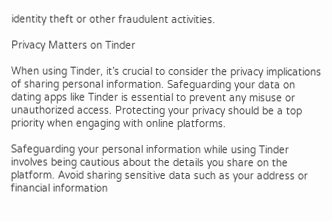identity theft or other fraudulent activities.

Privacy Matters on Tinder

When using Tinder, it’s crucial to consider the privacy implications of sharing personal information. Safeguarding your data on dating apps like Tinder is essential to prevent any misuse or unauthorized access. Protecting your privacy should be a top priority when engaging with online platforms.

Safeguarding your personal information while using Tinder involves being cautious about the details you share on the platform. Avoid sharing sensitive data such as your address or financial information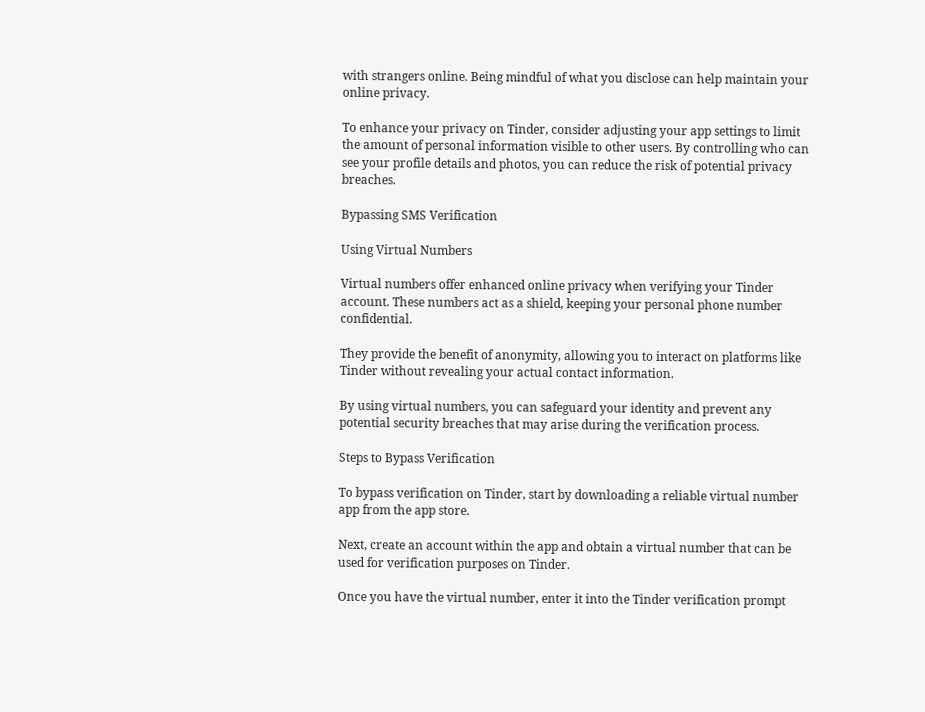with strangers online. Being mindful of what you disclose can help maintain your online privacy.

To enhance your privacy on Tinder, consider adjusting your app settings to limit the amount of personal information visible to other users. By controlling who can see your profile details and photos, you can reduce the risk of potential privacy breaches.

Bypassing SMS Verification

Using Virtual Numbers

Virtual numbers offer enhanced online privacy when verifying your Tinder account. These numbers act as a shield, keeping your personal phone number confidential.

They provide the benefit of anonymity, allowing you to interact on platforms like Tinder without revealing your actual contact information.

By using virtual numbers, you can safeguard your identity and prevent any potential security breaches that may arise during the verification process.

Steps to Bypass Verification

To bypass verification on Tinder, start by downloading a reliable virtual number app from the app store.

Next, create an account within the app and obtain a virtual number that can be used for verification purposes on Tinder.

Once you have the virtual number, enter it into the Tinder verification prompt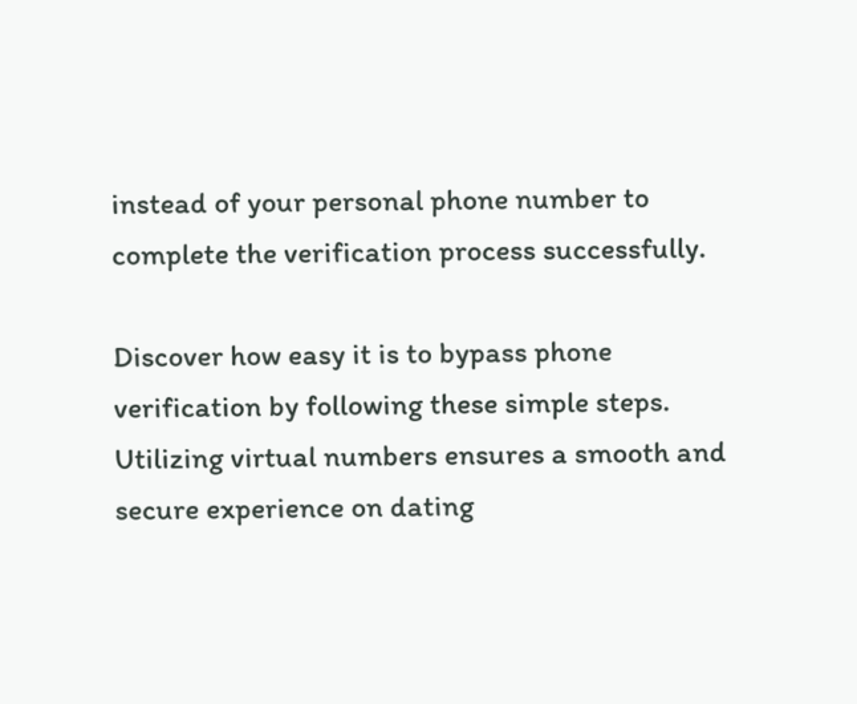instead of your personal phone number to complete the verification process successfully.

Discover how easy it is to bypass phone verification by following these simple steps. Utilizing virtual numbers ensures a smooth and secure experience on dating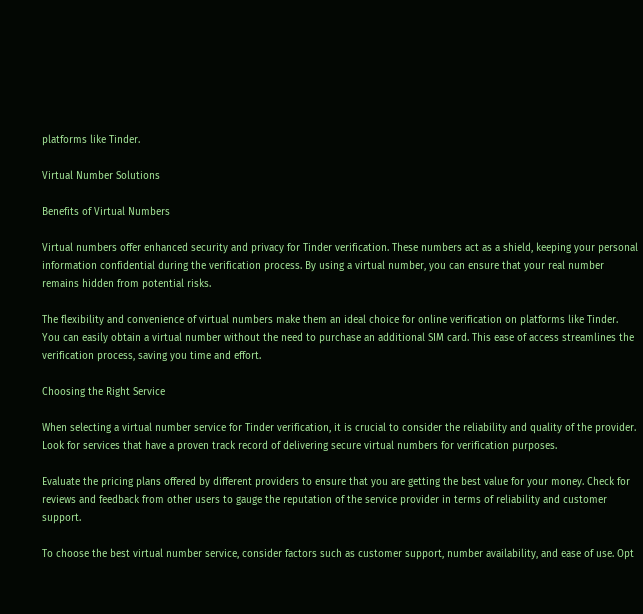platforms like Tinder.

Virtual Number Solutions

Benefits of Virtual Numbers

Virtual numbers offer enhanced security and privacy for Tinder verification. These numbers act as a shield, keeping your personal information confidential during the verification process. By using a virtual number, you can ensure that your real number remains hidden from potential risks.

The flexibility and convenience of virtual numbers make them an ideal choice for online verification on platforms like Tinder. You can easily obtain a virtual number without the need to purchase an additional SIM card. This ease of access streamlines the verification process, saving you time and effort.

Choosing the Right Service

When selecting a virtual number service for Tinder verification, it is crucial to consider the reliability and quality of the provider. Look for services that have a proven track record of delivering secure virtual numbers for verification purposes.

Evaluate the pricing plans offered by different providers to ensure that you are getting the best value for your money. Check for reviews and feedback from other users to gauge the reputation of the service provider in terms of reliability and customer support.

To choose the best virtual number service, consider factors such as customer support, number availability, and ease of use. Opt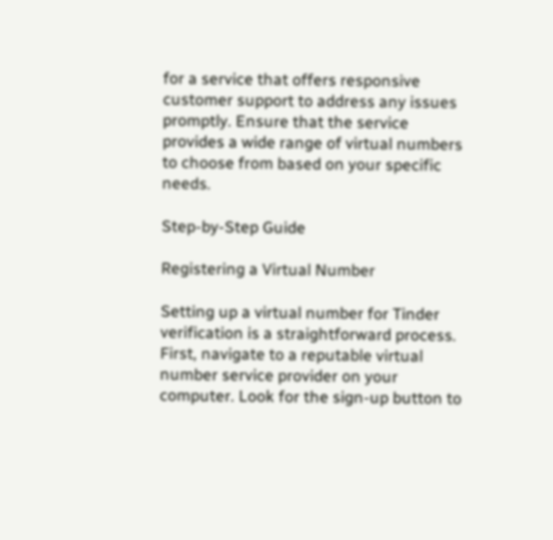for a service that offers responsive customer support to address any issues promptly. Ensure that the service provides a wide range of virtual numbers to choose from based on your specific needs.

Step-by-Step Guide

Registering a Virtual Number

Setting up a virtual number for Tinder verification is a straightforward process. First, navigate to a reputable virtual number service provider on your computer. Look for the sign-up button to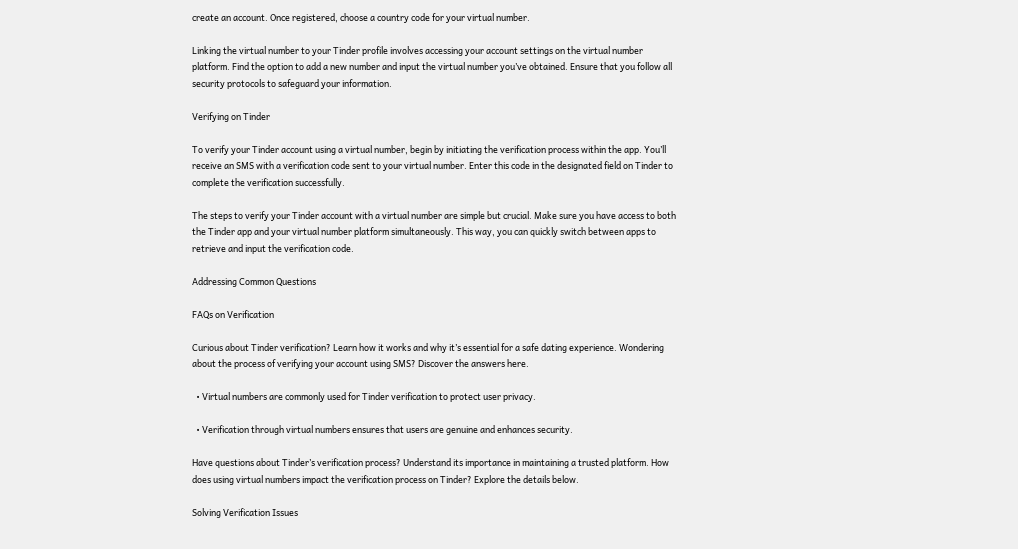create an account. Once registered, choose a country code for your virtual number.

Linking the virtual number to your Tinder profile involves accessing your account settings on the virtual number platform. Find the option to add a new number and input the virtual number you’ve obtained. Ensure that you follow all security protocols to safeguard your information.

Verifying on Tinder

To verify your Tinder account using a virtual number, begin by initiating the verification process within the app. You’ll receive an SMS with a verification code sent to your virtual number. Enter this code in the designated field on Tinder to complete the verification successfully.

The steps to verify your Tinder account with a virtual number are simple but crucial. Make sure you have access to both the Tinder app and your virtual number platform simultaneously. This way, you can quickly switch between apps to retrieve and input the verification code.

Addressing Common Questions

FAQs on Verification

Curious about Tinder verification? Learn how it works and why it’s essential for a safe dating experience. Wondering about the process of verifying your account using SMS? Discover the answers here.

  • Virtual numbers are commonly used for Tinder verification to protect user privacy.

  • Verification through virtual numbers ensures that users are genuine and enhances security.

Have questions about Tinder’s verification process? Understand its importance in maintaining a trusted platform. How does using virtual numbers impact the verification process on Tinder? Explore the details below.

Solving Verification Issues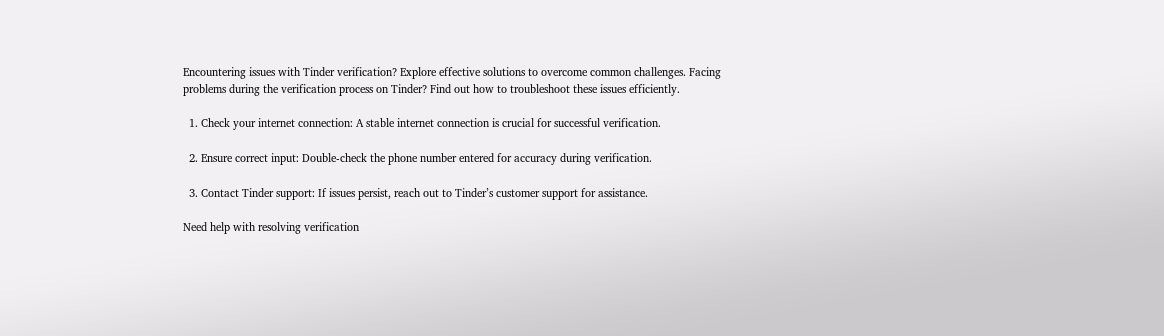Encountering issues with Tinder verification? Explore effective solutions to overcome common challenges. Facing problems during the verification process on Tinder? Find out how to troubleshoot these issues efficiently.

  1. Check your internet connection: A stable internet connection is crucial for successful verification.

  2. Ensure correct input: Double-check the phone number entered for accuracy during verification.

  3. Contact Tinder support: If issues persist, reach out to Tinder’s customer support for assistance.

Need help with resolving verification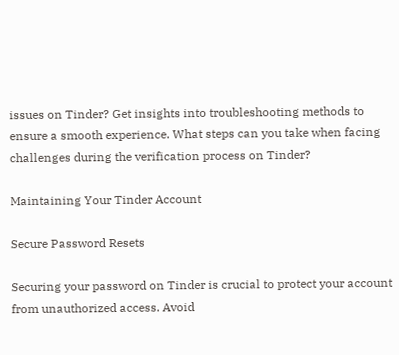issues on Tinder? Get insights into troubleshooting methods to ensure a smooth experience. What steps can you take when facing challenges during the verification process on Tinder?

Maintaining Your Tinder Account

Secure Password Resets

Securing your password on Tinder is crucial to protect your account from unauthorized access. Avoid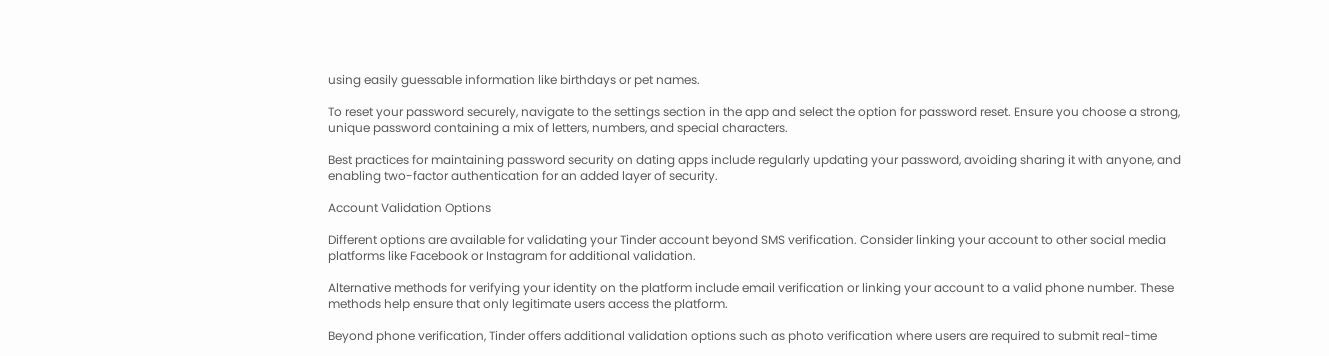using easily guessable information like birthdays or pet names.

To reset your password securely, navigate to the settings section in the app and select the option for password reset. Ensure you choose a strong, unique password containing a mix of letters, numbers, and special characters.

Best practices for maintaining password security on dating apps include regularly updating your password, avoiding sharing it with anyone, and enabling two-factor authentication for an added layer of security.

Account Validation Options

Different options are available for validating your Tinder account beyond SMS verification. Consider linking your account to other social media platforms like Facebook or Instagram for additional validation.

Alternative methods for verifying your identity on the platform include email verification or linking your account to a valid phone number. These methods help ensure that only legitimate users access the platform.

Beyond phone verification, Tinder offers additional validation options such as photo verification where users are required to submit real-time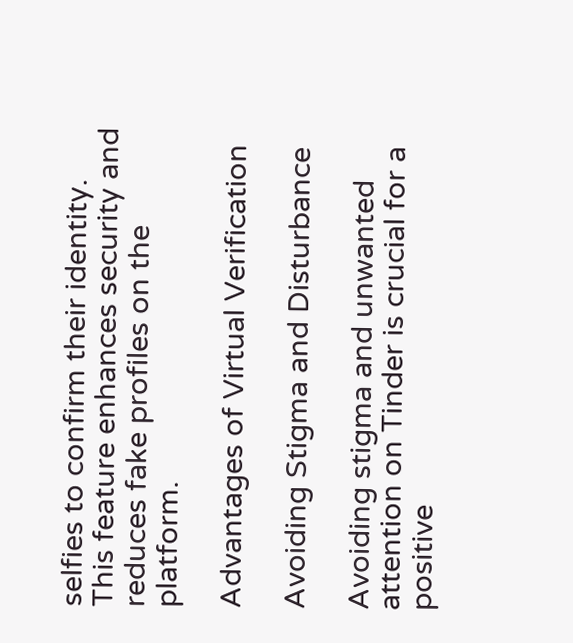selfies to confirm their identity. This feature enhances security and reduces fake profiles on the platform.

Advantages of Virtual Verification

Avoiding Stigma and Disturbance

Avoiding stigma and unwanted attention on Tinder is crucial for a positive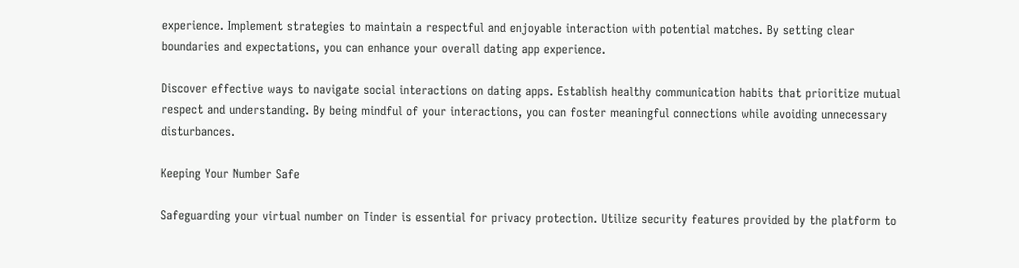experience. Implement strategies to maintain a respectful and enjoyable interaction with potential matches. By setting clear boundaries and expectations, you can enhance your overall dating app experience.

Discover effective ways to navigate social interactions on dating apps. Establish healthy communication habits that prioritize mutual respect and understanding. By being mindful of your interactions, you can foster meaningful connections while avoiding unnecessary disturbances.

Keeping Your Number Safe

Safeguarding your virtual number on Tinder is essential for privacy protection. Utilize security features provided by the platform to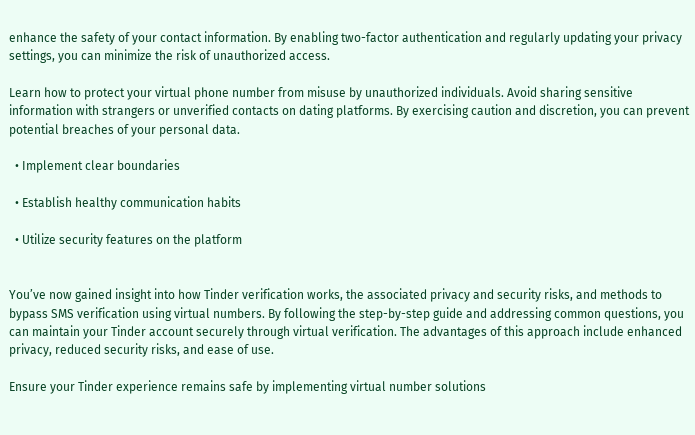enhance the safety of your contact information. By enabling two-factor authentication and regularly updating your privacy settings, you can minimize the risk of unauthorized access.

Learn how to protect your virtual phone number from misuse by unauthorized individuals. Avoid sharing sensitive information with strangers or unverified contacts on dating platforms. By exercising caution and discretion, you can prevent potential breaches of your personal data.

  • Implement clear boundaries

  • Establish healthy communication habits

  • Utilize security features on the platform


You’ve now gained insight into how Tinder verification works, the associated privacy and security risks, and methods to bypass SMS verification using virtual numbers. By following the step-by-step guide and addressing common questions, you can maintain your Tinder account securely through virtual verification. The advantages of this approach include enhanced privacy, reduced security risks, and ease of use.

Ensure your Tinder experience remains safe by implementing virtual number solutions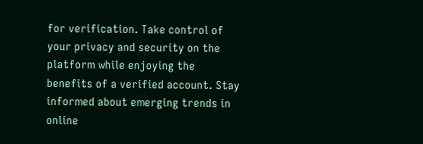for verification. Take control of your privacy and security on the platform while enjoying the benefits of a verified account. Stay informed about emerging trends in online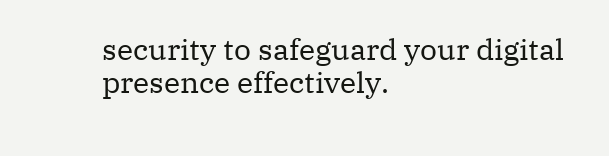security to safeguard your digital presence effectively.